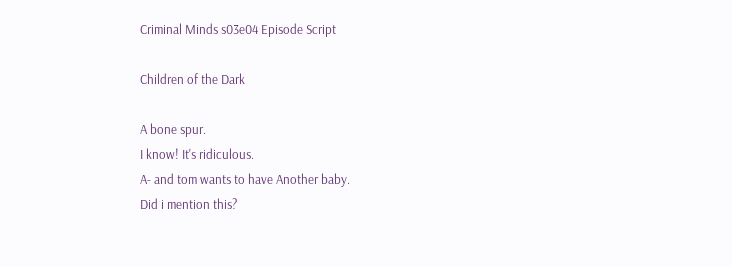Criminal Minds s03e04 Episode Script

Children of the Dark

A bone spur.
I know! It's ridiculous.
A- and tom wants to have Another baby.
Did i mention this?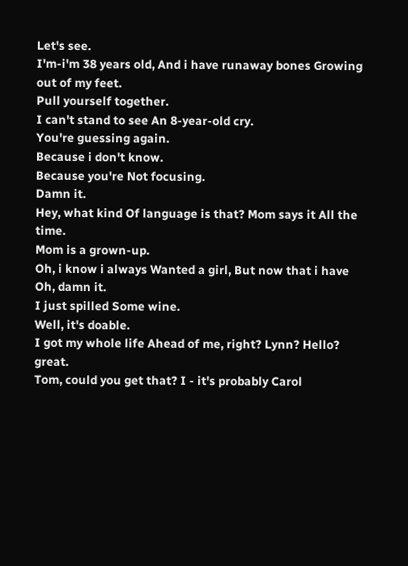Let's see.
I'm-i'm 38 years old, And i have runaway bones Growing out of my feet.
Pull yourself together.
I can't stand to see An 8-year-old cry.
You're guessing again.
Because i don't know.
Because you're Not focusing.
Damn it.
Hey, what kind Of language is that? Mom says it All the time.
Mom is a grown-up.
Oh, i know i always Wanted a girl, But now that i have Oh, damn it.
I just spilled Some wine.
Well, it's doable.
I got my whole life Ahead of me, right? Lynn? Hello? great.
Tom, could you get that? I - it's probably Carol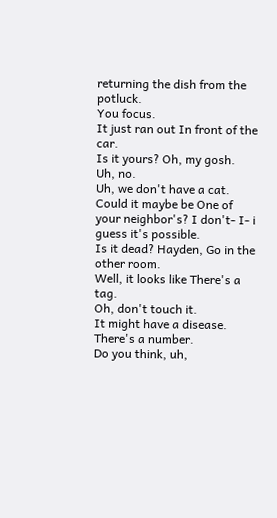returning the dish from the potluck.
You focus.
It just ran out In front of the car.
Is it yours? Oh, my gosh.
Uh, no.
Uh, we don't have a cat.
Could it maybe be One of your neighbor's? I don't- I- i guess it's possible.
Is it dead? Hayden, Go in the other room.
Well, it looks like There's a tag.
Oh, don't touch it.
It might have a disease.
There's a number.
Do you think, uh,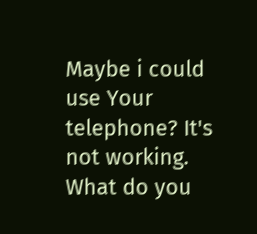Maybe i could use Your telephone? It's not working.
What do you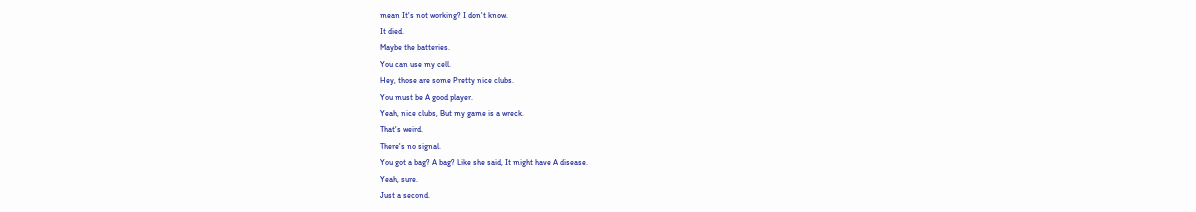mean It's not working? I don't know.
It died.
Maybe the batteries.
You can use my cell.
Hey, those are some Pretty nice clubs.
You must be A good player.
Yeah, nice clubs, But my game is a wreck.
That's weird.
There's no signal.
You got a bag? A bag? Like she said, It might have A disease.
Yeah, sure.
Just a second.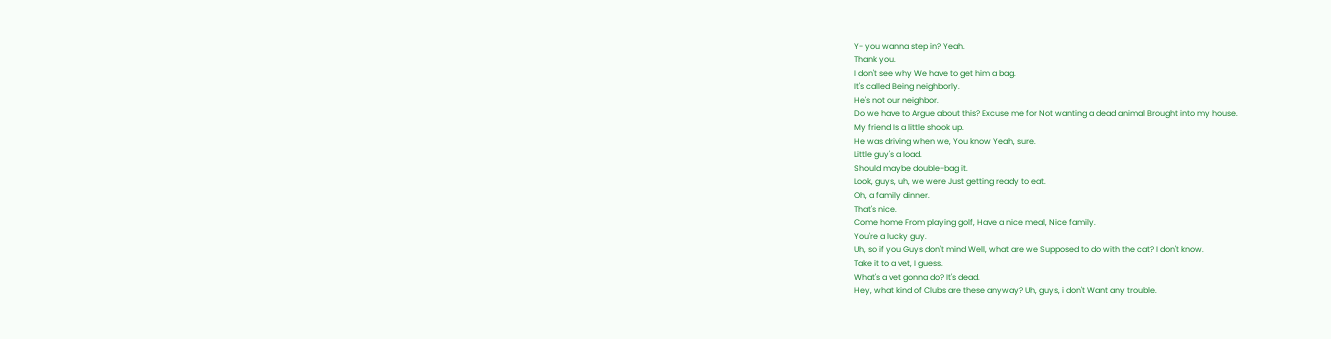Y- you wanna step in? Yeah.
Thank you.
I don't see why We have to get him a bag.
It's called Being neighborly.
He's not our neighbor.
Do we have to Argue about this? Excuse me for Not wanting a dead animal Brought into my house.
My friend Is a little shook up.
He was driving when we, You know Yeah, sure.
Little guy's a load.
Should maybe double-bag it.
Look, guys, uh, we were Just getting ready to eat.
Oh, a family dinner.
That's nice.
Come home From playing golf, Have a nice meal, Nice family.
You're a lucky guy.
Uh, so if you Guys don't mind Well, what are we Supposed to do with the cat? I don't know.
Take it to a vet, I guess.
What's a vet gonna do? It's dead.
Hey, what kind of Clubs are these anyway? Uh, guys, i don't Want any trouble.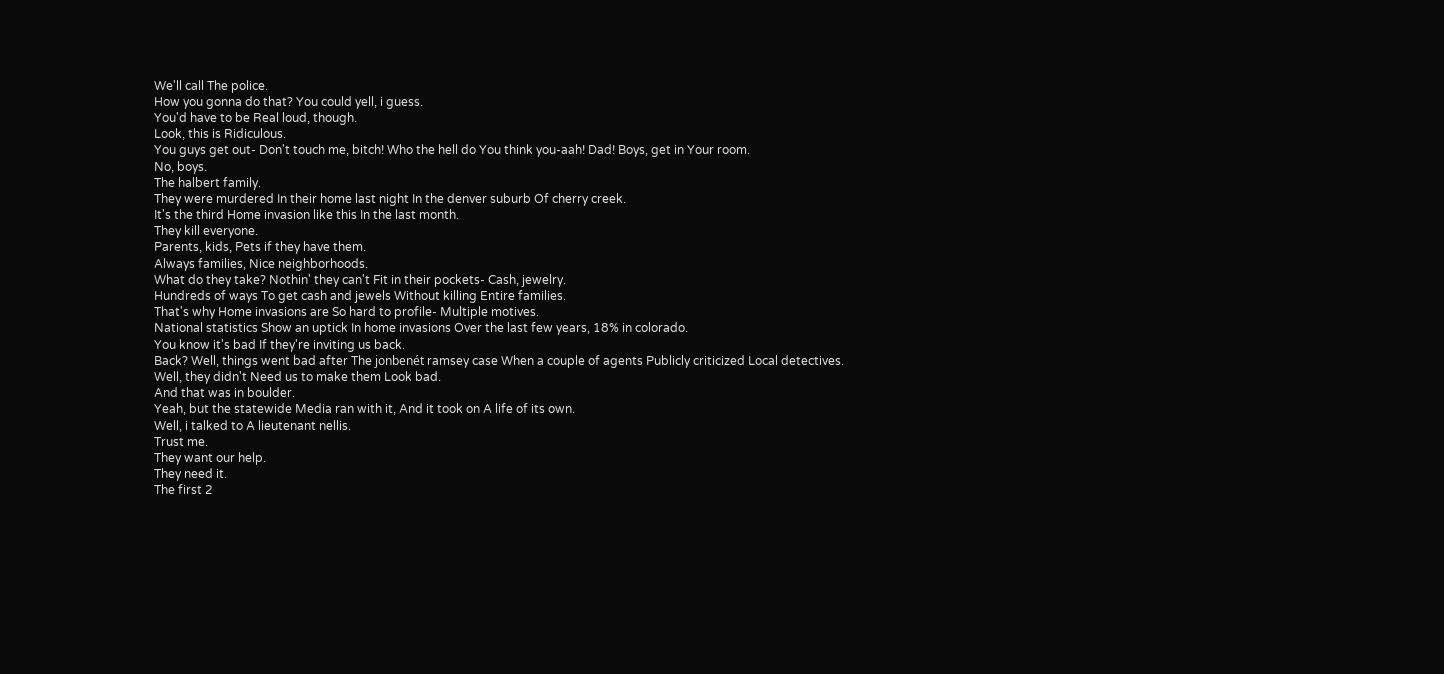We'll call The police.
How you gonna do that? You could yell, i guess.
You'd have to be Real loud, though.
Look, this is Ridiculous.
You guys get out- Don't touch me, bitch! Who the hell do You think you-aah! Dad! Boys, get in Your room.
No, boys.
The halbert family.
They were murdered In their home last night In the denver suburb Of cherry creek.
It's the third Home invasion like this In the last month.
They kill everyone.
Parents, kids, Pets if they have them.
Always families, Nice neighborhoods.
What do they take? Nothin' they can't Fit in their pockets- Cash, jewelry.
Hundreds of ways To get cash and jewels Without killing Entire families.
That's why Home invasions are So hard to profile- Multiple motives.
National statistics Show an uptick In home invasions Over the last few years, 18% in colorado.
You know it's bad If they're inviting us back.
Back? Well, things went bad after The jonbenét ramsey case When a couple of agents Publicly criticized Local detectives.
Well, they didn't Need us to make them Look bad.
And that was in boulder.
Yeah, but the statewide Media ran with it, And it took on A life of its own.
Well, i talked to A lieutenant nellis.
Trust me.
They want our help.
They need it.
The first 2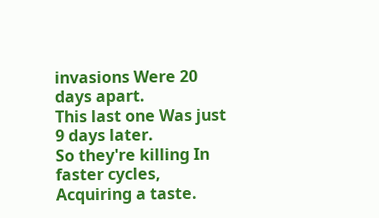invasions Were 20 days apart.
This last one Was just 9 days later.
So they're killing In faster cycles, Acquiring a taste.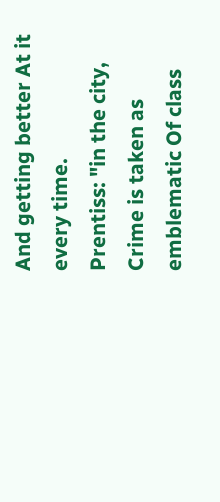And getting better At it every time.
Prentiss: "in the city, Crime is taken as emblematic Of class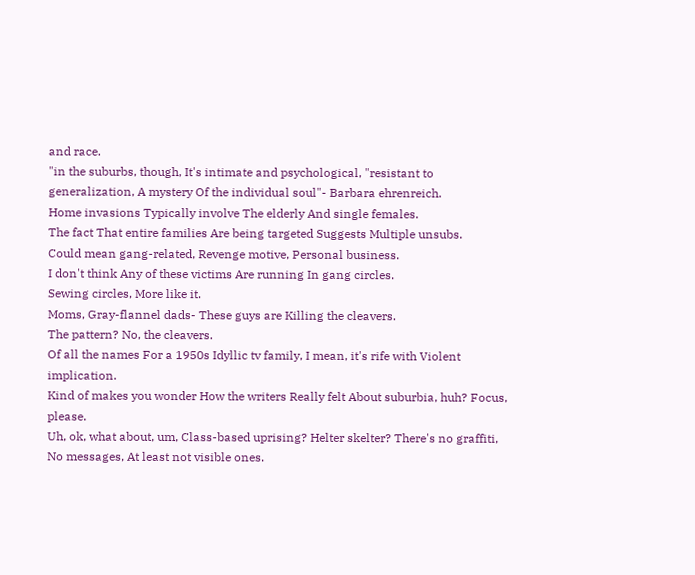and race.
"in the suburbs, though, It's intimate and psychological, "resistant to generalization, A mystery Of the individual soul"- Barbara ehrenreich.
Home invasions Typically involve The elderly And single females.
The fact That entire families Are being targeted Suggests Multiple unsubs.
Could mean gang-related, Revenge motive, Personal business.
I don't think Any of these victims Are running In gang circles.
Sewing circles, More like it.
Moms, Gray-flannel dads- These guys are Killing the cleavers.
The pattern? No, the cleavers.
Of all the names For a 1950s Idyllic tv family, I mean, it's rife with Violent implication.
Kind of makes you wonder How the writers Really felt About suburbia, huh? Focus, please.
Uh, ok, what about, um, Class-based uprising? Helter skelter? There's no graffiti, No messages, At least not visible ones.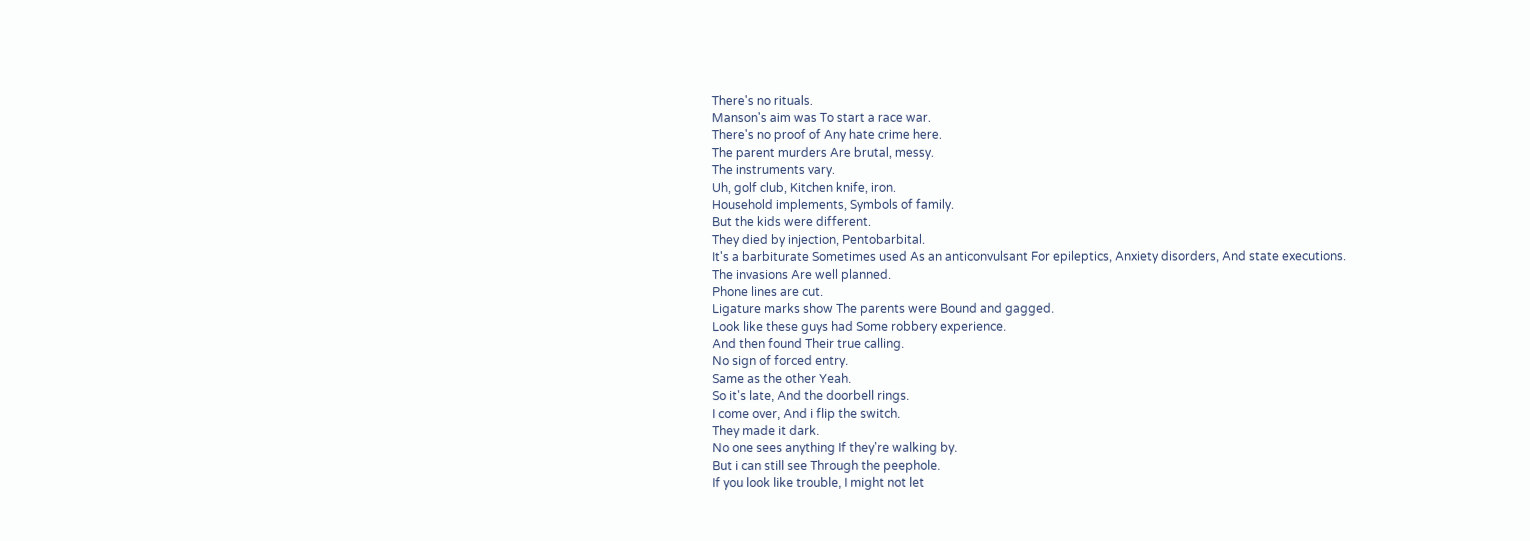There's no rituals.
Manson's aim was To start a race war.
There's no proof of Any hate crime here.
The parent murders Are brutal, messy.
The instruments vary.
Uh, golf club, Kitchen knife, iron.
Household implements, Symbols of family.
But the kids were different.
They died by injection, Pentobarbital.
It's a barbiturate Sometimes used As an anticonvulsant For epileptics, Anxiety disorders, And state executions.
The invasions Are well planned.
Phone lines are cut.
Ligature marks show The parents were Bound and gagged.
Look like these guys had Some robbery experience.
And then found Their true calling.
No sign of forced entry.
Same as the other Yeah.
So it's late, And the doorbell rings.
I come over, And i flip the switch.
They made it dark.
No one sees anything If they're walking by.
But i can still see Through the peephole.
If you look like trouble, I might not let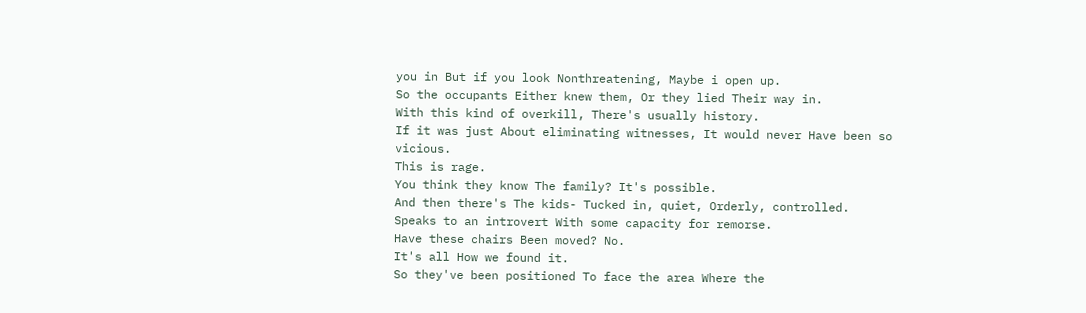you in But if you look Nonthreatening, Maybe i open up.
So the occupants Either knew them, Or they lied Their way in.
With this kind of overkill, There's usually history.
If it was just About eliminating witnesses, It would never Have been so vicious.
This is rage.
You think they know The family? It's possible.
And then there's The kids- Tucked in, quiet, Orderly, controlled.
Speaks to an introvert With some capacity for remorse.
Have these chairs Been moved? No.
It's all How we found it.
So they've been positioned To face the area Where the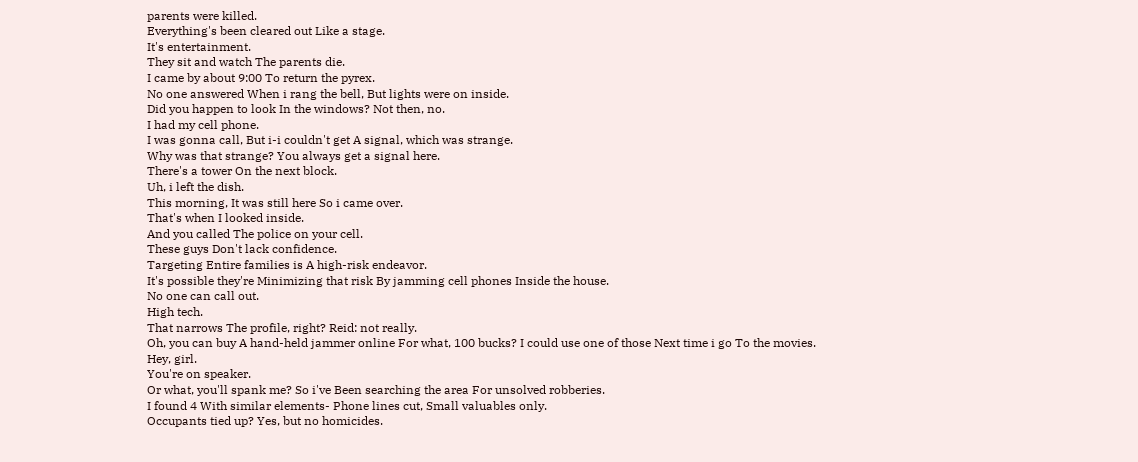parents were killed.
Everything's been cleared out Like a stage.
It's entertainment.
They sit and watch The parents die.
I came by about 9:00 To return the pyrex.
No one answered When i rang the bell, But lights were on inside.
Did you happen to look In the windows? Not then, no.
I had my cell phone.
I was gonna call, But i-i couldn't get A signal, which was strange.
Why was that strange? You always get a signal here.
There's a tower On the next block.
Uh, i left the dish.
This morning, It was still here So i came over.
That's when I looked inside.
And you called The police on your cell.
These guys Don't lack confidence.
Targeting Entire families is A high-risk endeavor.
It's possible they're Minimizing that risk By jamming cell phones Inside the house.
No one can call out.
High tech.
That narrows The profile, right? Reid: not really.
Oh, you can buy A hand-held jammer online For what, 100 bucks? I could use one of those Next time i go To the movies.
Hey, girl.
You're on speaker.
Or what, you'll spank me? So i've Been searching the area For unsolved robberies.
I found 4 With similar elements- Phone lines cut, Small valuables only.
Occupants tied up? Yes, but no homicides.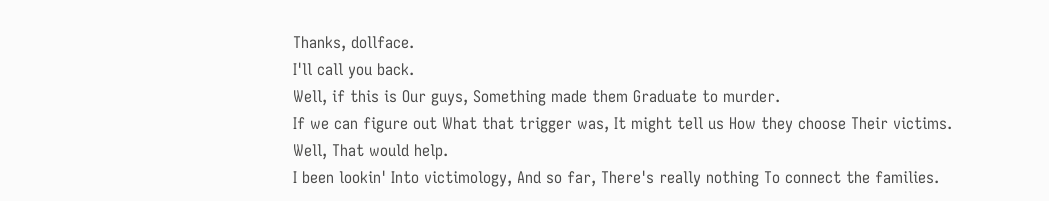Thanks, dollface.
I'll call you back.
Well, if this is Our guys, Something made them Graduate to murder.
If we can figure out What that trigger was, It might tell us How they choose Their victims.
Well, That would help.
I been lookin' Into victimology, And so far, There's really nothing To connect the families.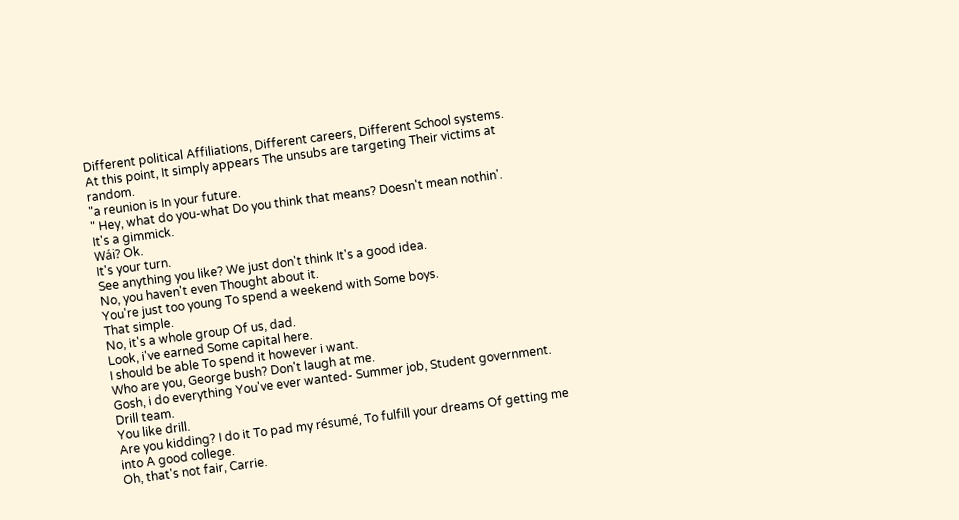Different political Affiliations, Different careers, Different School systems.
At this point, It simply appears The unsubs are targeting Their victims at random.
"a reunion is In your future.
" Hey, what do you-what Do you think that means? Doesn't mean nothin'.
It's a gimmick.
Wái? Ok.
It's your turn.
See anything you like? We just don't think It's a good idea.
No, you haven't even Thought about it.
You're just too young To spend a weekend with Some boys.
That simple.
No, it's a whole group Of us, dad.
Look, i've earned Some capital here.
I should be able To spend it however i want.
Who are you, George bush? Don't laugh at me.
Gosh, i do everything You've ever wanted- Summer job, Student government.
Drill team.
You like drill.
Are you kidding? I do it To pad my résumé, To fulfill your dreams Of getting me into A good college.
Oh, that's not fair, Carrie.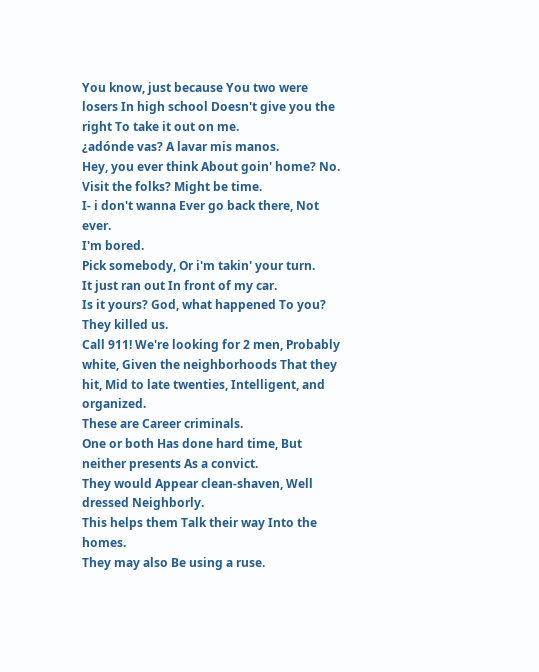You know, just because You two were losers In high school Doesn't give you the right To take it out on me.
¿adónde vas? A lavar mis manos.
Hey, you ever think About goin' home? No.
Visit the folks? Might be time.
I- i don't wanna Ever go back there, Not ever.
I'm bored.
Pick somebody, Or i'm takin' your turn.
It just ran out In front of my car.
Is it yours? God, what happened To you? They killed us.
Call 911! We're looking for 2 men, Probably white, Given the neighborhoods That they hit, Mid to late twenties, Intelligent, and organized.
These are Career criminals.
One or both Has done hard time, But neither presents As a convict.
They would Appear clean-shaven, Well dressed Neighborly.
This helps them Talk their way Into the homes.
They may also Be using a ruse.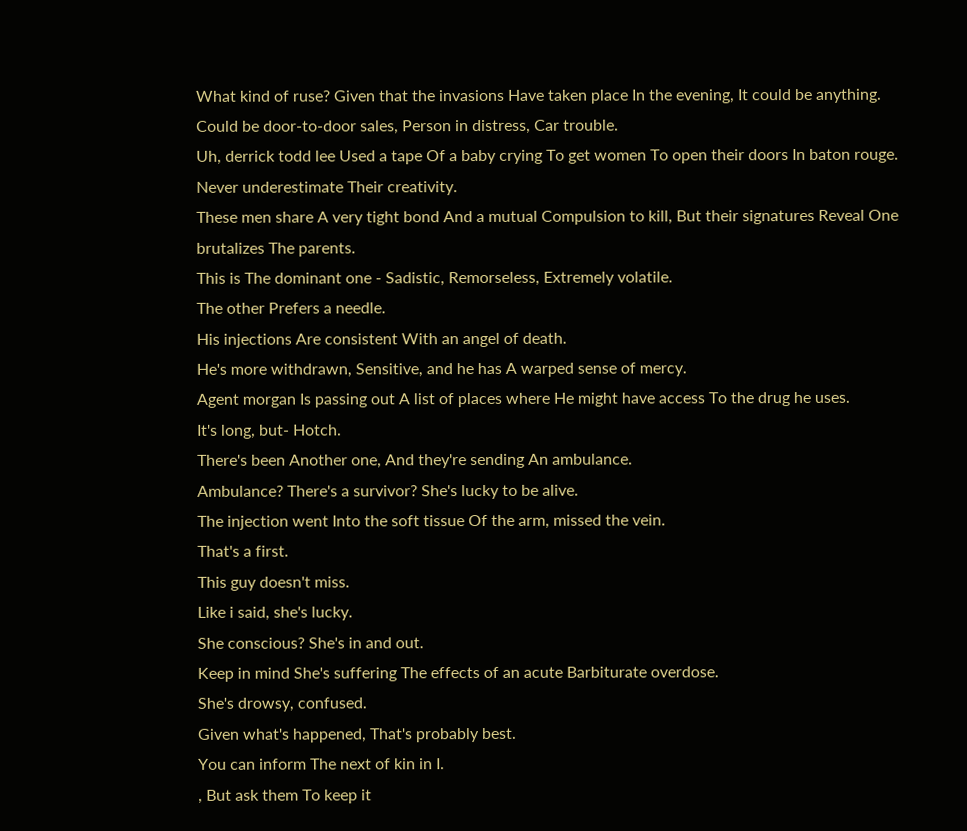What kind of ruse? Given that the invasions Have taken place In the evening, It could be anything.
Could be door-to-door sales, Person in distress, Car trouble.
Uh, derrick todd lee Used a tape Of a baby crying To get women To open their doors In baton rouge.
Never underestimate Their creativity.
These men share A very tight bond And a mutual Compulsion to kill, But their signatures Reveal One brutalizes The parents.
This is The dominant one - Sadistic, Remorseless, Extremely volatile.
The other Prefers a needle.
His injections Are consistent With an angel of death.
He's more withdrawn, Sensitive, and he has A warped sense of mercy.
Agent morgan Is passing out A list of places where He might have access To the drug he uses.
It's long, but- Hotch.
There's been Another one, And they're sending An ambulance.
Ambulance? There's a survivor? She's lucky to be alive.
The injection went Into the soft tissue Of the arm, missed the vein.
That's a first.
This guy doesn't miss.
Like i said, she's lucky.
She conscious? She's in and out.
Keep in mind She's suffering The effects of an acute Barbiturate overdose.
She's drowsy, confused.
Given what's happened, That's probably best.
You can inform The next of kin in I.
, But ask them To keep it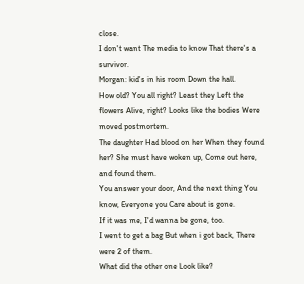close.
I don't want The media to know That there's a survivor.
Morgan: kid's in his room Down the hall.
How old? You all right? Least they Left the flowers Alive, right? Looks like the bodies Were moved postmortem.
The daughter Had blood on her When they found her? She must have woken up, Come out here, and found them.
You answer your door, And the next thing You know, Everyone you Care about is gone.
If it was me, I'd wanna be gone, too.
I went to get a bag But when i got back, There were 2 of them.
What did the other one Look like?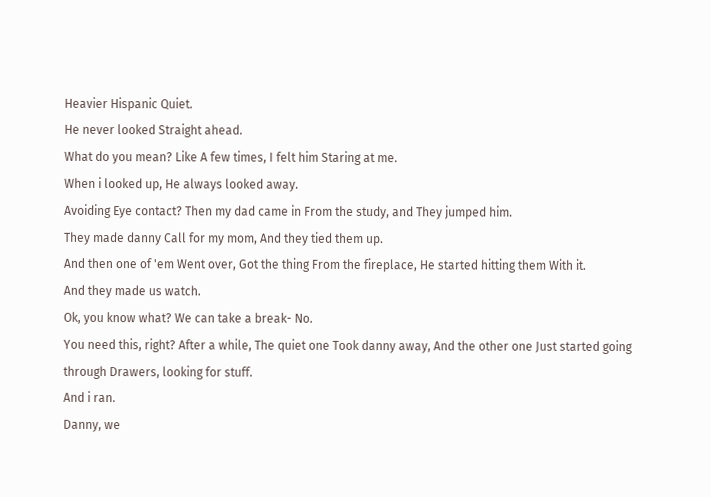Heavier Hispanic Quiet.
He never looked Straight ahead.
What do you mean? Like A few times, I felt him Staring at me.
When i looked up, He always looked away.
Avoiding Eye contact? Then my dad came in From the study, and They jumped him.
They made danny Call for my mom, And they tied them up.
And then one of 'em Went over, Got the thing From the fireplace, He started hitting them With it.
And they made us watch.
Ok, you know what? We can take a break- No.
You need this, right? After a while, The quiet one Took danny away, And the other one Just started going through Drawers, looking for stuff.
And i ran.
Danny, we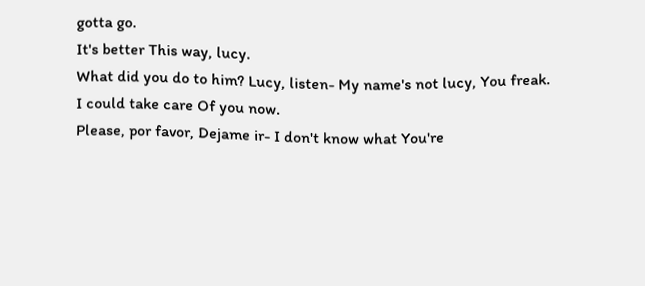gotta go.
It's better This way, lucy.
What did you do to him? Lucy, listen- My name's not lucy, You freak.
I could take care Of you now.
Please, por favor, Dejame ir- I don't know what You're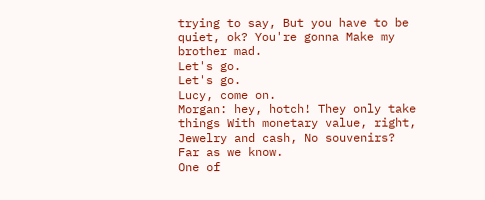trying to say, But you have to be quiet, ok? You're gonna Make my brother mad.
Let's go.
Let's go.
Lucy, come on.
Morgan: hey, hotch! They only take things With monetary value, right, Jewelry and cash, No souvenirs? Far as we know.
One of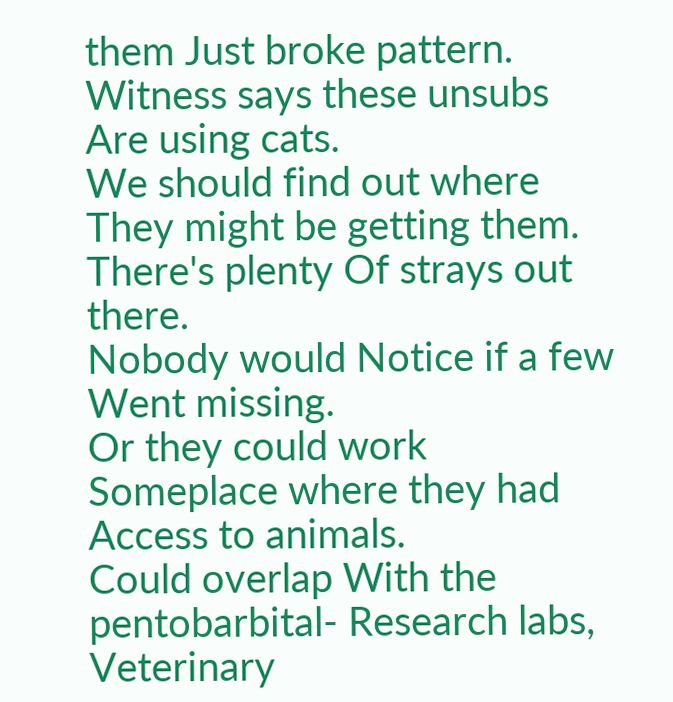them Just broke pattern.
Witness says these unsubs Are using cats.
We should find out where They might be getting them.
There's plenty Of strays out there.
Nobody would Notice if a few Went missing.
Or they could work Someplace where they had Access to animals.
Could overlap With the pentobarbital- Research labs, Veterinary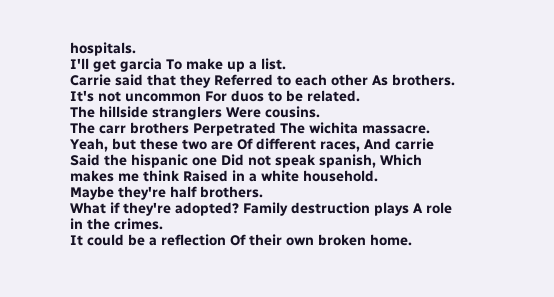hospitals.
I'll get garcia To make up a list.
Carrie said that they Referred to each other As brothers.
It's not uncommon For duos to be related.
The hillside stranglers Were cousins.
The carr brothers Perpetrated The wichita massacre.
Yeah, but these two are Of different races, And carrie Said the hispanic one Did not speak spanish, Which makes me think Raised in a white household.
Maybe they're half brothers.
What if they're adopted? Family destruction plays A role in the crimes.
It could be a reflection Of their own broken home.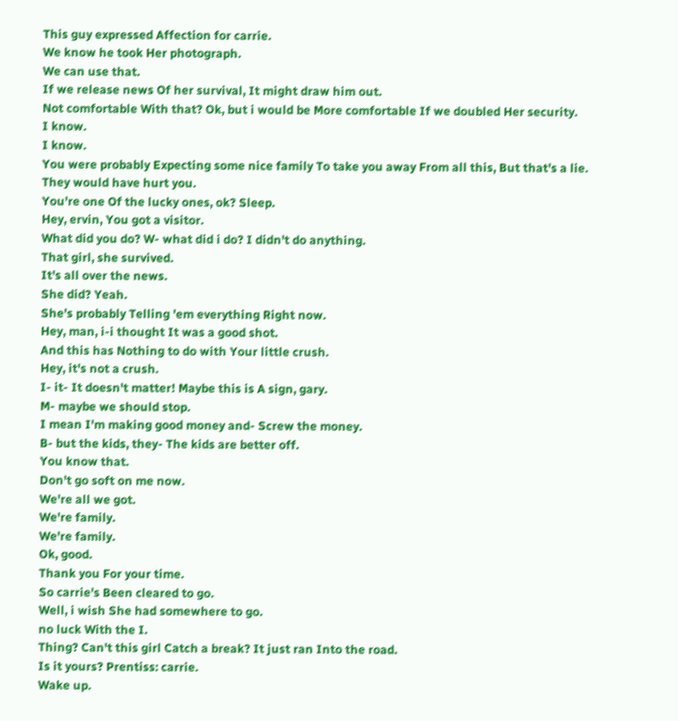This guy expressed Affection for carrie.
We know he took Her photograph.
We can use that.
If we release news Of her survival, It might draw him out.
Not comfortable With that? Ok, but i would be More comfortable If we doubled Her security.
I know.
I know.
You were probably Expecting some nice family To take you away From all this, But that's a lie.
They would have hurt you.
You're one Of the lucky ones, ok? Sleep.
Hey, ervin, You got a visitor.
What did you do? W- what did i do? I didn't do anything.
That girl, she survived.
It's all over the news.
She did? Yeah.
She's probably Telling 'em everything Right now.
Hey, man, i-i thought It was a good shot.
And this has Nothing to do with Your little crush.
Hey, it's not a crush.
I- it- It doesn't matter! Maybe this is A sign, gary.
M- maybe we should stop.
I mean I'm making good money and- Screw the money.
B- but the kids, they- The kids are better off.
You know that.
Don't go soft on me now.
We're all we got.
We're family.
We're family.
Ok, good.
Thank you For your time.
So carrie's Been cleared to go.
Well, i wish She had somewhere to go.
no luck With the I.
Thing? Can't this girl Catch a break? It just ran Into the road.
Is it yours? Prentiss: carrie.
Wake up.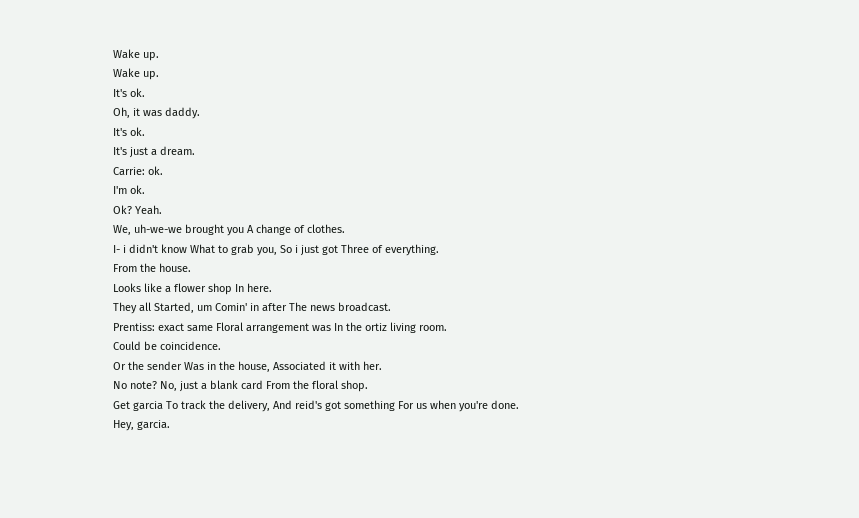Wake up.
Wake up.
It's ok.
Oh, it was daddy.
It's ok.
It's just a dream.
Carrie: ok.
I'm ok.
Ok? Yeah.
We, uh-we-we brought you A change of clothes.
I- i didn't know What to grab you, So i just got Three of everything.
From the house.
Looks like a flower shop In here.
They all Started, um Comin' in after The news broadcast.
Prentiss: exact same Floral arrangement was In the ortiz living room.
Could be coincidence.
Or the sender Was in the house, Associated it with her.
No note? No, just a blank card From the floral shop.
Get garcia To track the delivery, And reid's got something For us when you're done.
Hey, garcia.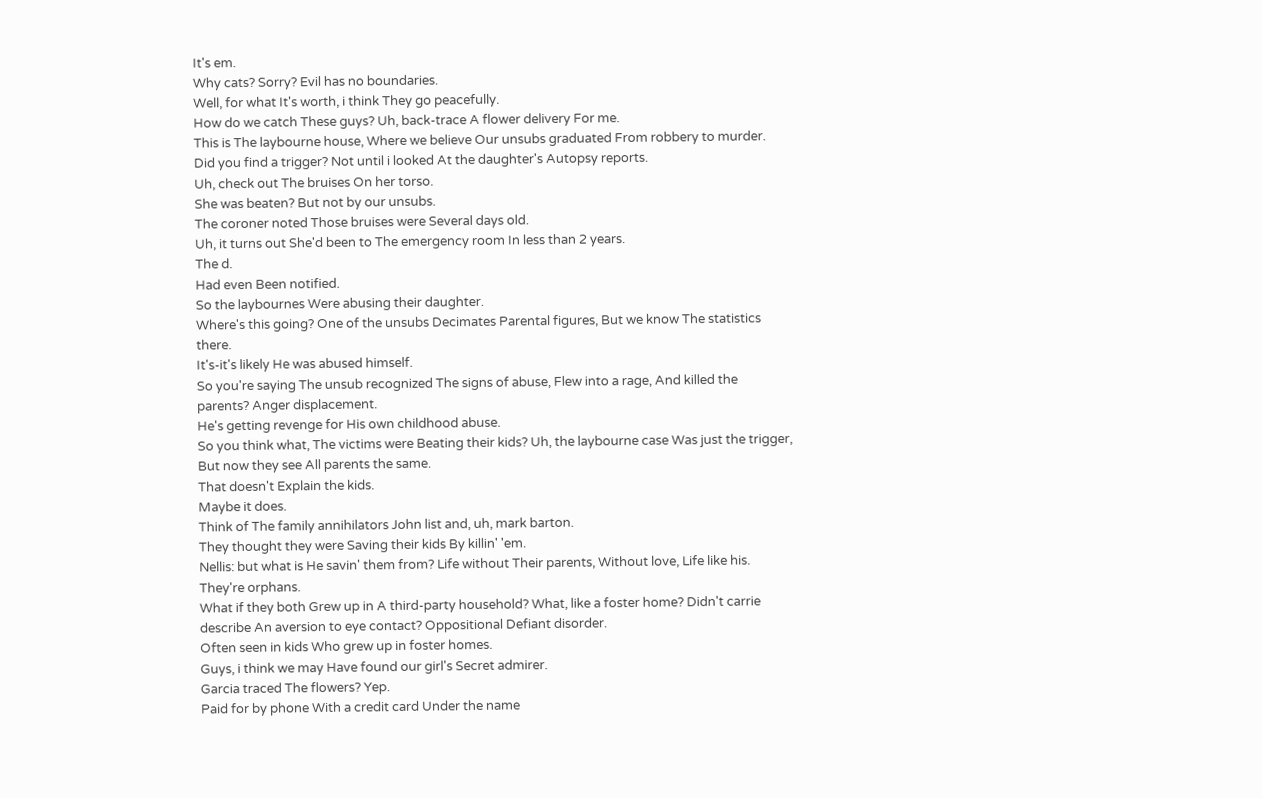It's em.
Why cats? Sorry? Evil has no boundaries.
Well, for what It's worth, i think They go peacefully.
How do we catch These guys? Uh, back-trace A flower delivery For me.
This is The laybourne house, Where we believe Our unsubs graduated From robbery to murder.
Did you find a trigger? Not until i looked At the daughter's Autopsy reports.
Uh, check out The bruises On her torso.
She was beaten? But not by our unsubs.
The coroner noted Those bruises were Several days old.
Uh, it turns out She'd been to The emergency room In less than 2 years.
The d.
Had even Been notified.
So the laybournes Were abusing their daughter.
Where's this going? One of the unsubs Decimates Parental figures, But we know The statistics there.
It's-it's likely He was abused himself.
So you're saying The unsub recognized The signs of abuse, Flew into a rage, And killed the parents? Anger displacement.
He's getting revenge for His own childhood abuse.
So you think what, The victims were Beating their kids? Uh, the laybourne case Was just the trigger, But now they see All parents the same.
That doesn't Explain the kids.
Maybe it does.
Think of The family annihilators John list and, uh, mark barton.
They thought they were Saving their kids By killin' 'em.
Nellis: but what is He savin' them from? Life without Their parents, Without love, Life like his.
They're orphans.
What if they both Grew up in A third-party household? What, like a foster home? Didn't carrie describe An aversion to eye contact? Oppositional Defiant disorder.
Often seen in kids Who grew up in foster homes.
Guys, i think we may Have found our girl's Secret admirer.
Garcia traced The flowers? Yep.
Paid for by phone With a credit card Under the name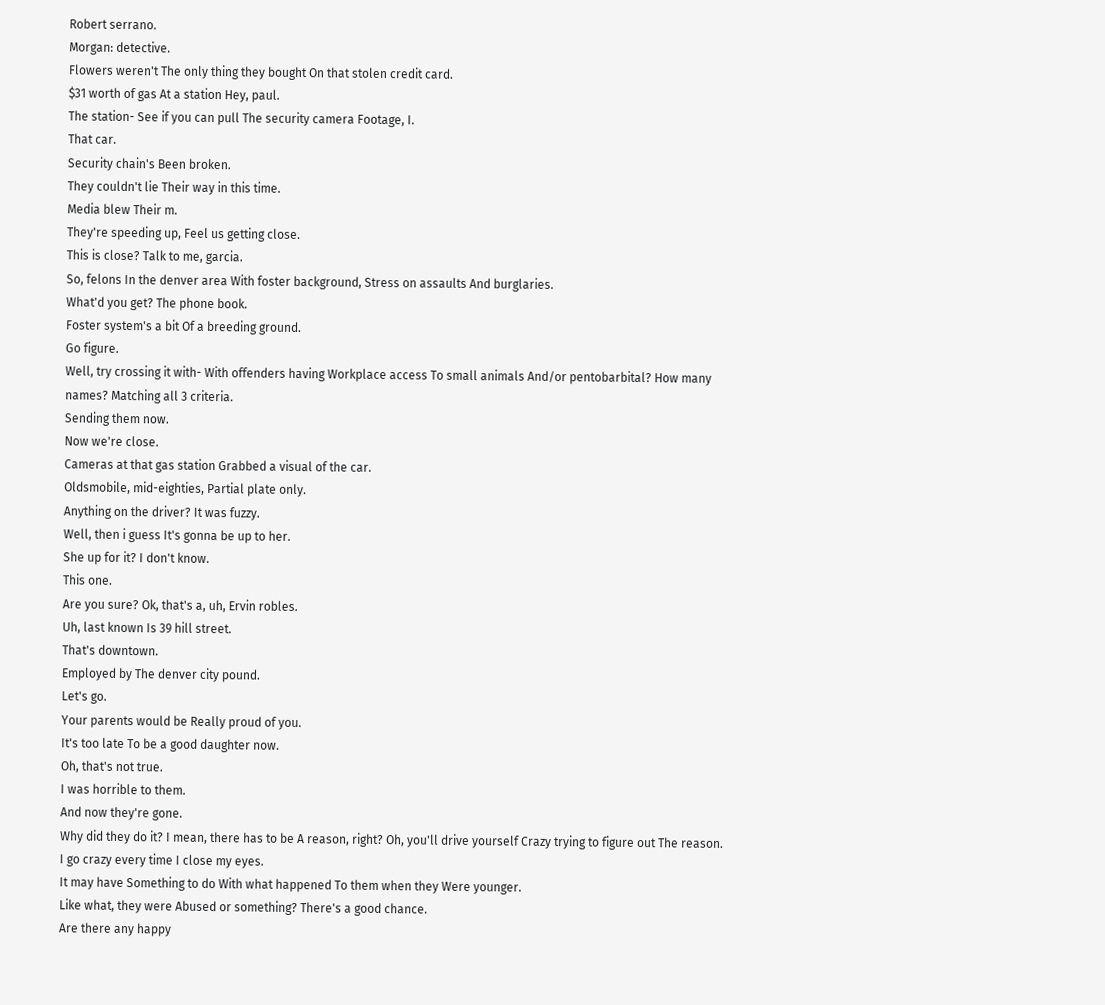Robert serrano.
Morgan: detective.
Flowers weren't The only thing they bought On that stolen credit card.
$31 worth of gas At a station Hey, paul.
The station- See if you can pull The security camera Footage, I.
That car.
Security chain's Been broken.
They couldn't lie Their way in this time.
Media blew Their m.
They're speeding up, Feel us getting close.
This is close? Talk to me, garcia.
So, felons In the denver area With foster background, Stress on assaults And burglaries.
What'd you get? The phone book.
Foster system's a bit Of a breeding ground.
Go figure.
Well, try crossing it with- With offenders having Workplace access To small animals And/or pentobarbital? How many names? Matching all 3 criteria.
Sending them now.
Now we're close.
Cameras at that gas station Grabbed a visual of the car.
Oldsmobile, mid-eighties, Partial plate only.
Anything on the driver? It was fuzzy.
Well, then i guess It's gonna be up to her.
She up for it? I don't know.
This one.
Are you sure? Ok, that's a, uh, Ervin robles.
Uh, last known Is 39 hill street.
That's downtown.
Employed by The denver city pound.
Let's go.
Your parents would be Really proud of you.
It's too late To be a good daughter now.
Oh, that's not true.
I was horrible to them.
And now they're gone.
Why did they do it? I mean, there has to be A reason, right? Oh, you'll drive yourself Crazy trying to figure out The reason.
I go crazy every time I close my eyes.
It may have Something to do With what happened To them when they Were younger.
Like what, they were Abused or something? There's a good chance.
Are there any happy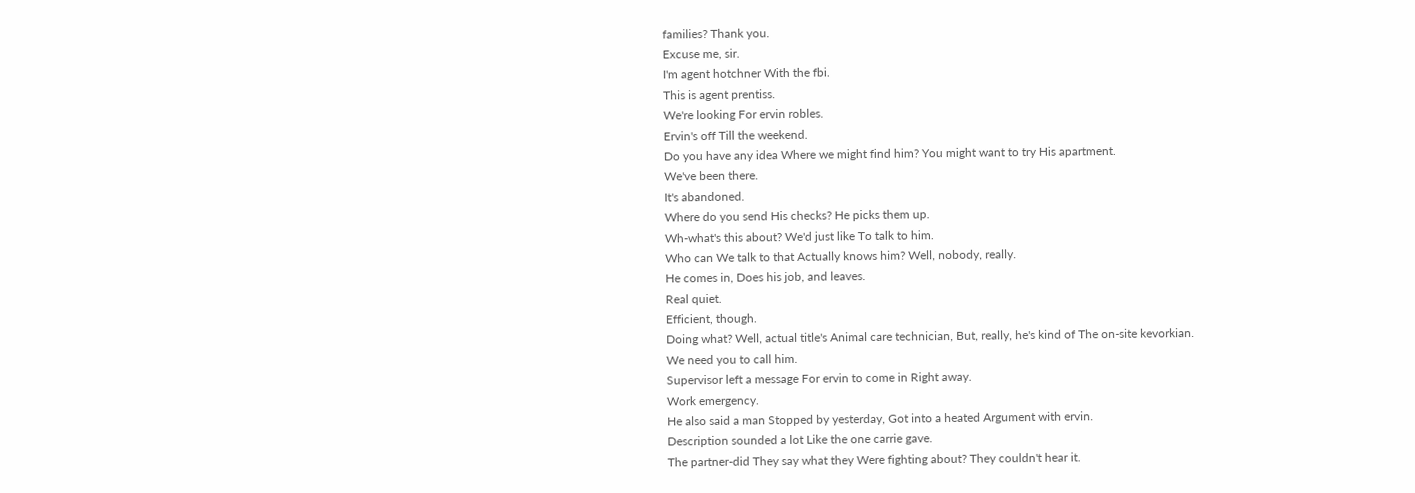families? Thank you.
Excuse me, sir.
I'm agent hotchner With the fbi.
This is agent prentiss.
We're looking For ervin robles.
Ervin's off Till the weekend.
Do you have any idea Where we might find him? You might want to try His apartment.
We've been there.
It's abandoned.
Where do you send His checks? He picks them up.
Wh-what's this about? We'd just like To talk to him.
Who can We talk to that Actually knows him? Well, nobody, really.
He comes in, Does his job, and leaves.
Real quiet.
Efficient, though.
Doing what? Well, actual title's Animal care technician, But, really, he's kind of The on-site kevorkian.
We need you to call him.
Supervisor left a message For ervin to come in Right away.
Work emergency.
He also said a man Stopped by yesterday, Got into a heated Argument with ervin.
Description sounded a lot Like the one carrie gave.
The partner-did They say what they Were fighting about? They couldn't hear it.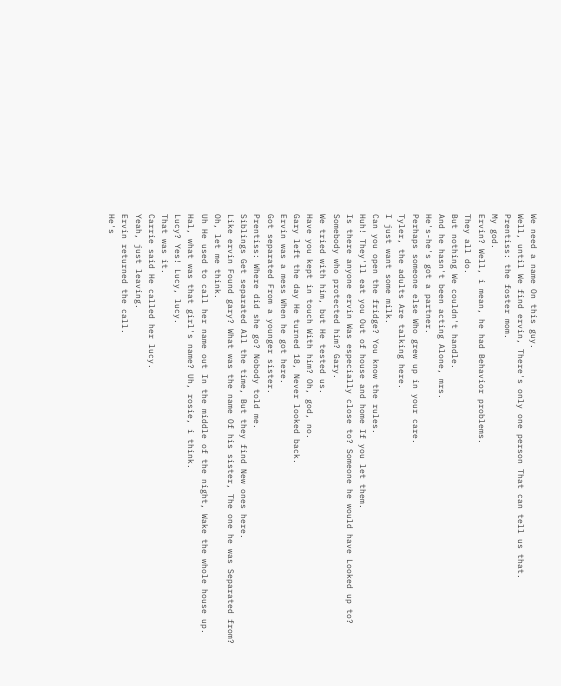We need a name On this guy.
Well, until We find ervin, There's only one person That can tell us that.
Prentiss: the foster mom.
My god.
Ervin? Well, i mean, he had Behavior problems.
They all do.
But nothing We couldn't handle.
And he hasn't been acting Alone, mrs.
He's-he's got a partner.
Perhaps someone else Who grew up in your care.
Tyler, the adults Are talking here.
I just want some milk.
Can you open the fridge? You know the rules.
Huh! They'll eat you Out of house and home If you let them.
Is there anyone ervin Was especially close to? Someone he would have Looked up to? Somebody who protected him? Gary.
We tried with him, but He tested us.
Have you kept in touch With him? Oh, god, no.
Gary left the day He turned 18, Never looked back.
Ervin was a mess When he got here.
Got separated From a younger sister.
Prentiss: Where did she go? Nobody told me.
Siblings Get separated All the time, But they find New ones here.
Like ervin Found gary? What was the name Of his sister, The one he was Separated from? Oh, let me think.
Uh He used to call her name out In the middle of the night, Wake the whole house up.
Hal, what was that girl's name? Uh, rosie, i think.
Lucy? Yes! Lucy, lucy.
That was it.
Carrie said He called her lucy.
Yeah, just leaving.
Ervin returned the call.
He's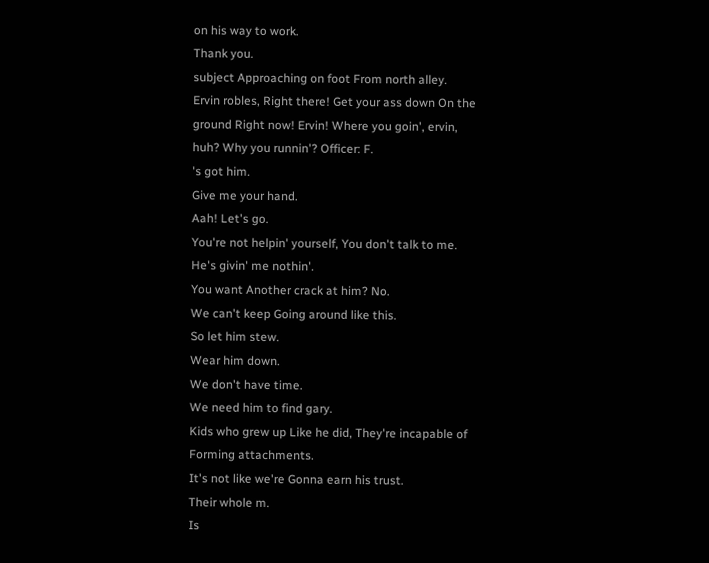on his way to work.
Thank you.
subject Approaching on foot From north alley.
Ervin robles, Right there! Get your ass down On the ground Right now! Ervin! Where you goin', ervin, huh? Why you runnin'? Officer: F.
's got him.
Give me your hand.
Aah! Let's go.
You're not helpin' yourself, You don't talk to me.
He's givin' me nothin'.
You want Another crack at him? No.
We can't keep Going around like this.
So let him stew.
Wear him down.
We don't have time.
We need him to find gary.
Kids who grew up Like he did, They're incapable of Forming attachments.
It's not like we're Gonna earn his trust.
Their whole m.
Is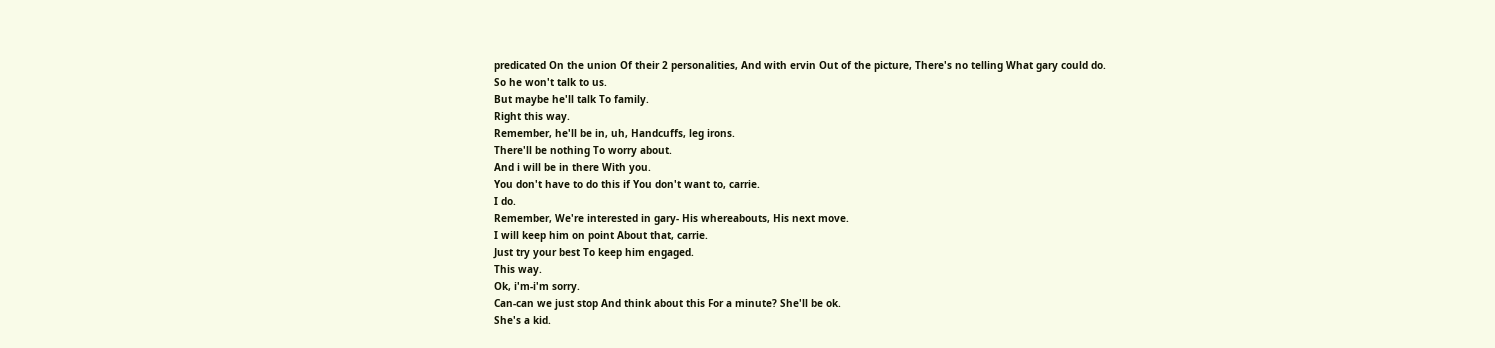predicated On the union Of their 2 personalities, And with ervin Out of the picture, There's no telling What gary could do.
So he won't talk to us.
But maybe he'll talk To family.
Right this way.
Remember, he'll be in, uh, Handcuffs, leg irons.
There'll be nothing To worry about.
And i will be in there With you.
You don't have to do this if You don't want to, carrie.
I do.
Remember, We're interested in gary- His whereabouts, His next move.
I will keep him on point About that, carrie.
Just try your best To keep him engaged.
This way.
Ok, i'm-i'm sorry.
Can-can we just stop And think about this For a minute? She'll be ok.
She's a kid.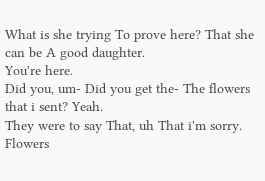What is she trying To prove here? That she can be A good daughter.
You're here.
Did you, um- Did you get the- The flowers that i sent? Yeah.
They were to say That, uh That i'm sorry.
Flowers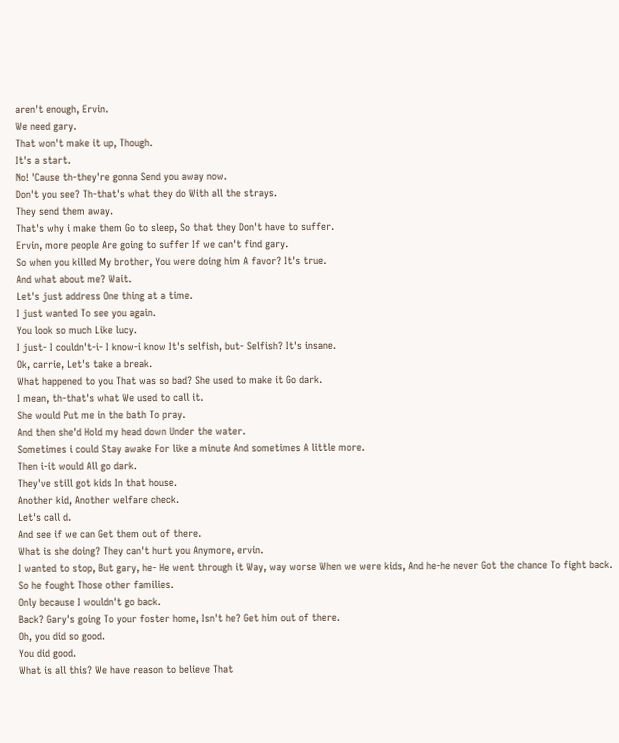aren't enough, Ervin.
We need gary.
That won't make it up, Though.
It's a start.
No! 'Cause th-they're gonna Send you away now.
Don't you see? Th-that's what they do With all the strays.
They send them away.
That's why i make them Go to sleep, So that they Don't have to suffer.
Ervin, more people Are going to suffer If we can't find gary.
So when you killed My brother, You were doing him A favor? It's true.
And what about me? Wait.
Let's just address One thing at a time.
I just wanted To see you again.
You look so much Like lucy.
I just- I couldn't-i- I know-i know It's selfish, but- Selfish? It's insane.
Ok, carrie, Let's take a break.
What happened to you That was so bad? She used to make it Go dark.
I mean, th-that's what We used to call it.
She would Put me in the bath To pray.
And then she'd Hold my head down Under the water.
Sometimes i could Stay awake For like a minute And sometimes A little more.
Then i-it would All go dark.
They've still got kids In that house.
Another kid, Another welfare check.
Let's call d.
And see if we can Get them out of there.
What is she doing? They can't hurt you Anymore, ervin.
I wanted to stop, But gary, he- He went through it Way, way worse When we were kids, And he-he never Got the chance To fight back.
So he fought Those other families.
Only because I wouldn't go back.
Back? Gary's going To your foster home, Isn't he? Get him out of there.
Oh, you did so good.
You did good.
What is all this? We have reason to believe That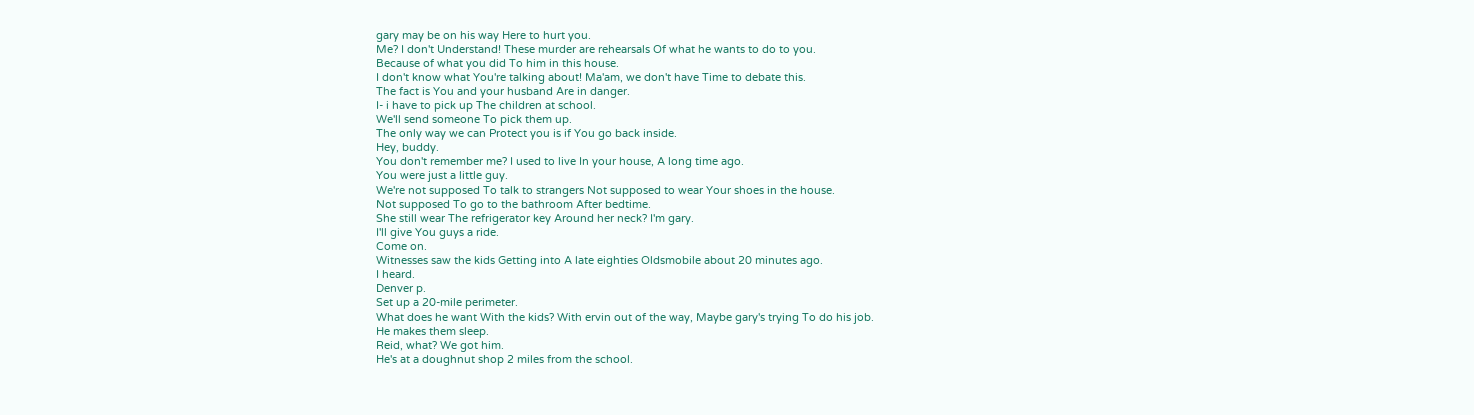gary may be on his way Here to hurt you.
Me? I don't Understand! These murder are rehearsals Of what he wants to do to you.
Because of what you did To him in this house.
I don't know what You're talking about! Ma'am, we don't have Time to debate this.
The fact is You and your husband Are in danger.
I- i have to pick up The children at school.
We'll send someone To pick them up.
The only way we can Protect you is if You go back inside.
Hey, buddy.
You don't remember me? I used to live In your house, A long time ago.
You were just a little guy.
We're not supposed To talk to strangers Not supposed to wear Your shoes in the house.
Not supposed To go to the bathroom After bedtime.
She still wear The refrigerator key Around her neck? I'm gary.
I'll give You guys a ride.
Come on.
Witnesses saw the kids Getting into A late eighties Oldsmobile about 20 minutes ago.
I heard.
Denver p.
Set up a 20-mile perimeter.
What does he want With the kids? With ervin out of the way, Maybe gary's trying To do his job.
He makes them sleep.
Reid, what? We got him.
He's at a doughnut shop 2 miles from the school.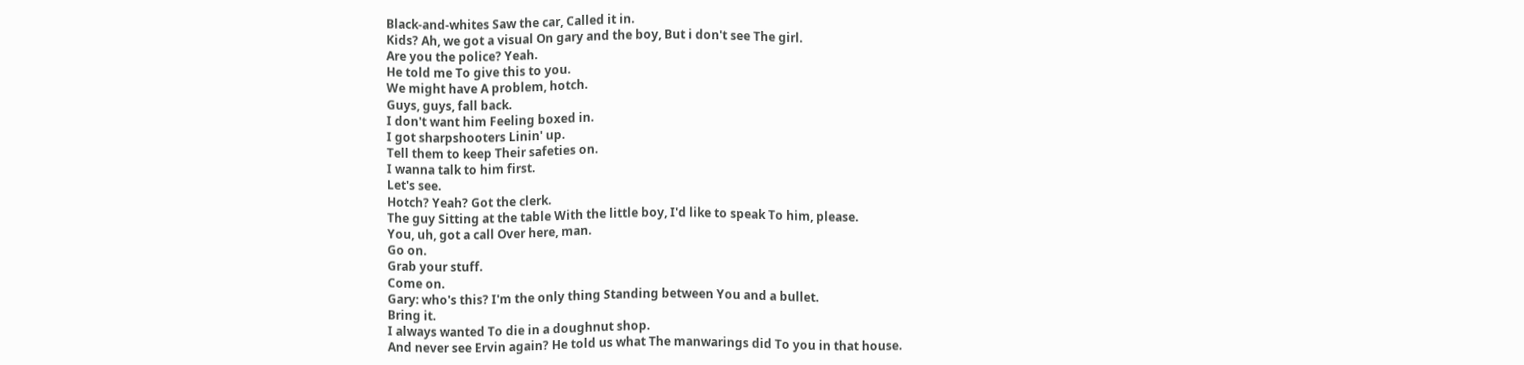Black-and-whites Saw the car, Called it in.
Kids? Ah, we got a visual On gary and the boy, But i don't see The girl.
Are you the police? Yeah.
He told me To give this to you.
We might have A problem, hotch.
Guys, guys, fall back.
I don't want him Feeling boxed in.
I got sharpshooters Linin' up.
Tell them to keep Their safeties on.
I wanna talk to him first.
Let's see.
Hotch? Yeah? Got the clerk.
The guy Sitting at the table With the little boy, I'd like to speak To him, please.
You, uh, got a call Over here, man.
Go on.
Grab your stuff.
Come on.
Gary: who's this? I'm the only thing Standing between You and a bullet.
Bring it.
I always wanted To die in a doughnut shop.
And never see Ervin again? He told us what The manwarings did To you in that house.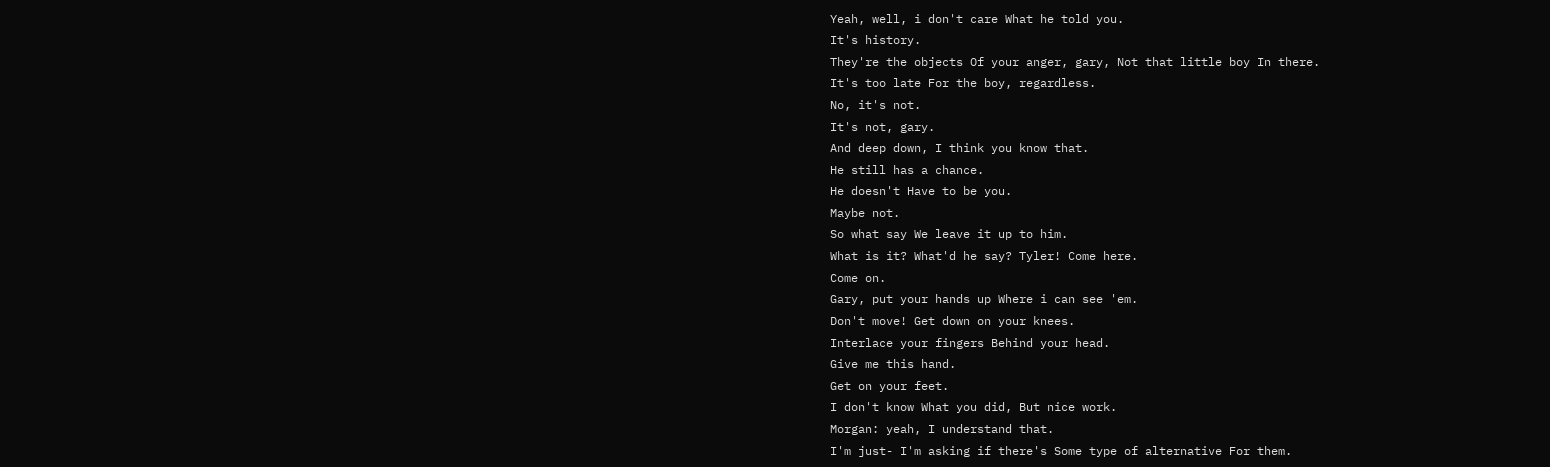Yeah, well, i don't care What he told you.
It's history.
They're the objects Of your anger, gary, Not that little boy In there.
It's too late For the boy, regardless.
No, it's not.
It's not, gary.
And deep down, I think you know that.
He still has a chance.
He doesn't Have to be you.
Maybe not.
So what say We leave it up to him.
What is it? What'd he say? Tyler! Come here.
Come on.
Gary, put your hands up Where i can see 'em.
Don't move! Get down on your knees.
Interlace your fingers Behind your head.
Give me this hand.
Get on your feet.
I don't know What you did, But nice work.
Morgan: yeah, I understand that.
I'm just- I'm asking if there's Some type of alternative For them.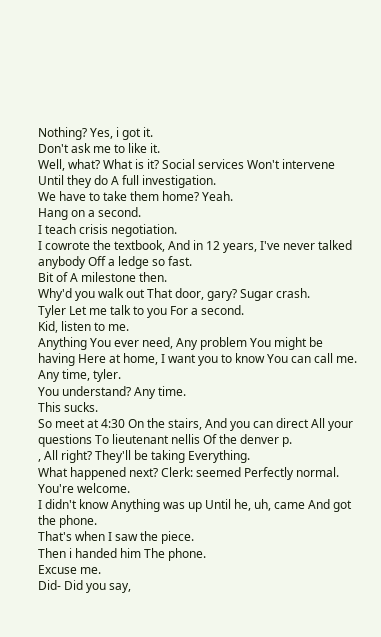Nothing? Yes, i got it.
Don't ask me to like it.
Well, what? What is it? Social services Won't intervene Until they do A full investigation.
We have to take them home? Yeah.
Hang on a second.
I teach crisis negotiation.
I cowrote the textbook, And in 12 years, I've never talked anybody Off a ledge so fast.
Bit of A milestone then.
Why'd you walk out That door, gary? Sugar crash.
Tyler Let me talk to you For a second.
Kid, listen to me.
Anything You ever need, Any problem You might be having Here at home, I want you to know You can call me.
Any time, tyler.
You understand? Any time.
This sucks.
So meet at 4:30 On the stairs, And you can direct All your questions To lieutenant nellis Of the denver p.
, All right? They'll be taking Everything.
What happened next? Clerk: seemed Perfectly normal.
You're welcome.
I didn't know Anything was up Until he, uh, came And got the phone.
That's when I saw the piece.
Then i handed him The phone.
Excuse me.
Did- Did you say,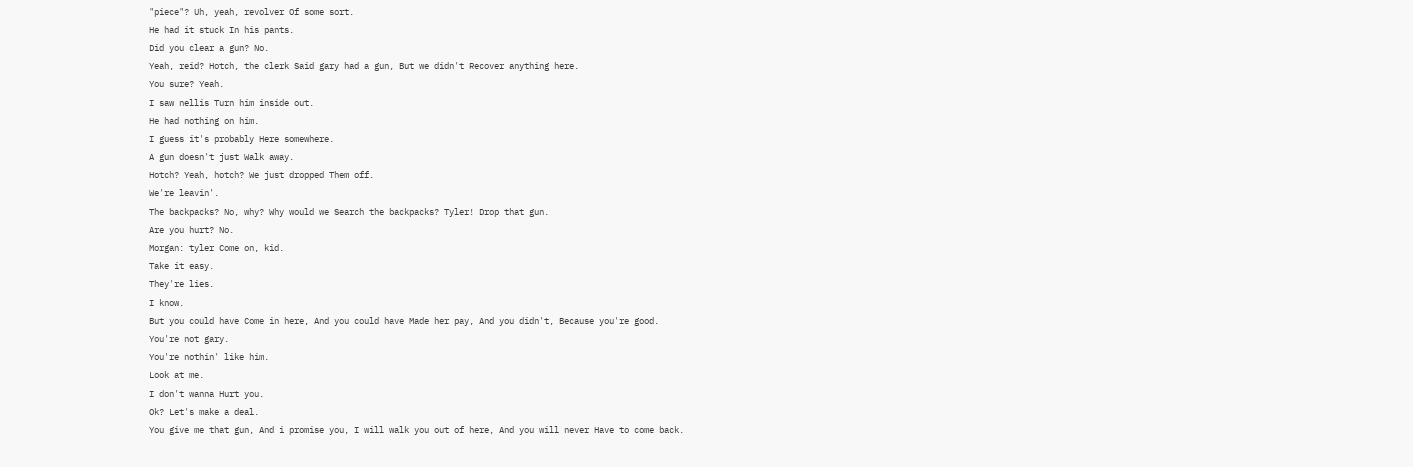"piece"? Uh, yeah, revolver Of some sort.
He had it stuck In his pants.
Did you clear a gun? No.
Yeah, reid? Hotch, the clerk Said gary had a gun, But we didn't Recover anything here.
You sure? Yeah.
I saw nellis Turn him inside out.
He had nothing on him.
I guess it's probably Here somewhere.
A gun doesn't just Walk away.
Hotch? Yeah, hotch? We just dropped Them off.
We're leavin'.
The backpacks? No, why? Why would we Search the backpacks? Tyler! Drop that gun.
Are you hurt? No.
Morgan: tyler Come on, kid.
Take it easy.
They're lies.
I know.
But you could have Come in here, And you could have Made her pay, And you didn't, Because you're good.
You're not gary.
You're nothin' like him.
Look at me.
I don't wanna Hurt you.
Ok? Let's make a deal.
You give me that gun, And i promise you, I will walk you out of here, And you will never Have to come back.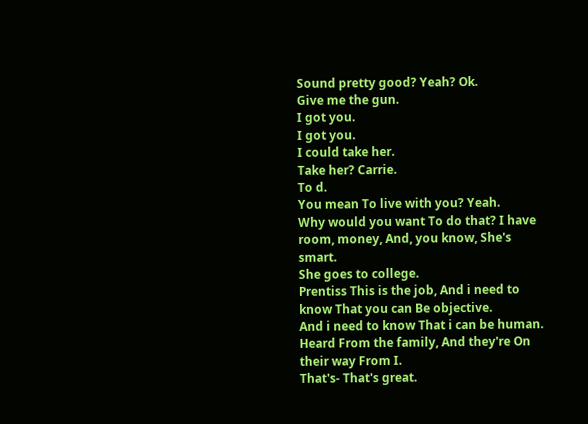Sound pretty good? Yeah? Ok.
Give me the gun.
I got you.
I got you.
I could take her.
Take her? Carrie.
To d.
You mean To live with you? Yeah.
Why would you want To do that? I have room, money, And, you know, She's smart.
She goes to college.
Prentiss This is the job, And i need to know That you can Be objective.
And i need to know That i can be human.
Heard From the family, And they're On their way From I.
That's- That's great.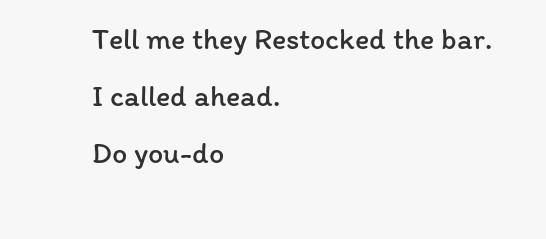Tell me they Restocked the bar.
I called ahead.
Do you-do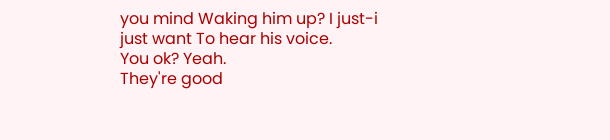you mind Waking him up? I just-i just want To hear his voice.
You ok? Yeah.
They're good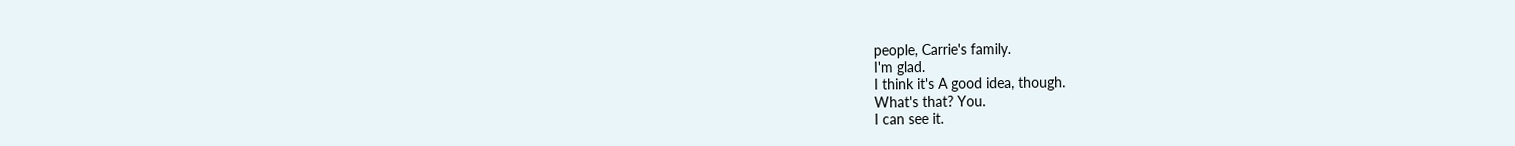people, Carrie's family.
I'm glad.
I think it's A good idea, though.
What's that? You.
I can see it.